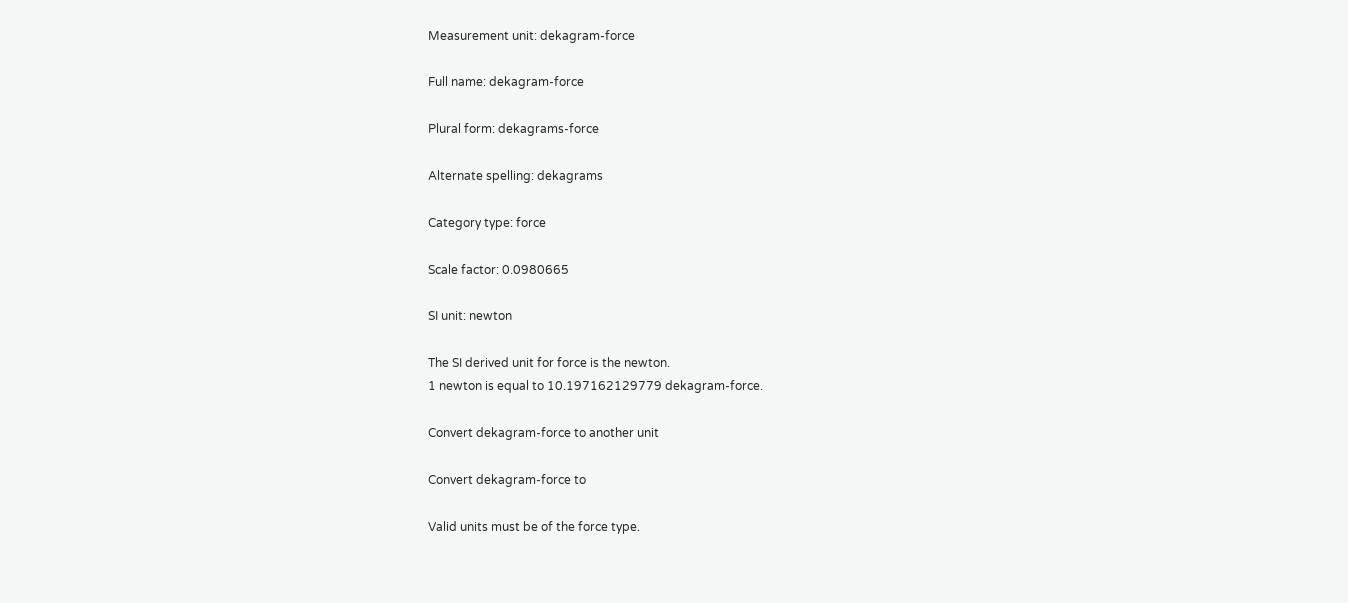Measurement unit: dekagram-force

Full name: dekagram-force

Plural form: dekagrams-force

Alternate spelling: dekagrams

Category type: force

Scale factor: 0.0980665

SI unit: newton

The SI derived unit for force is the newton.
1 newton is equal to 10.197162129779 dekagram-force.

Convert dekagram-force to another unit

Convert dekagram-force to

Valid units must be of the force type.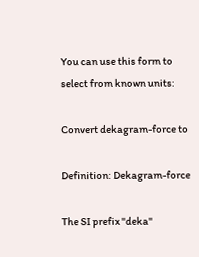You can use this form to select from known units:

Convert dekagram-force to

Definition: Dekagram-force

The SI prefix "deka"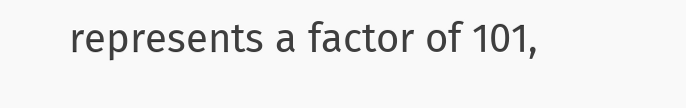represents a factor of 101,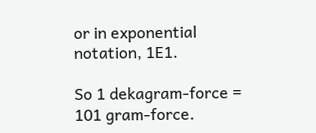or in exponential notation, 1E1.

So 1 dekagram-force = 101 gram-force.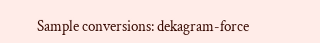Sample conversions: dekagram-force